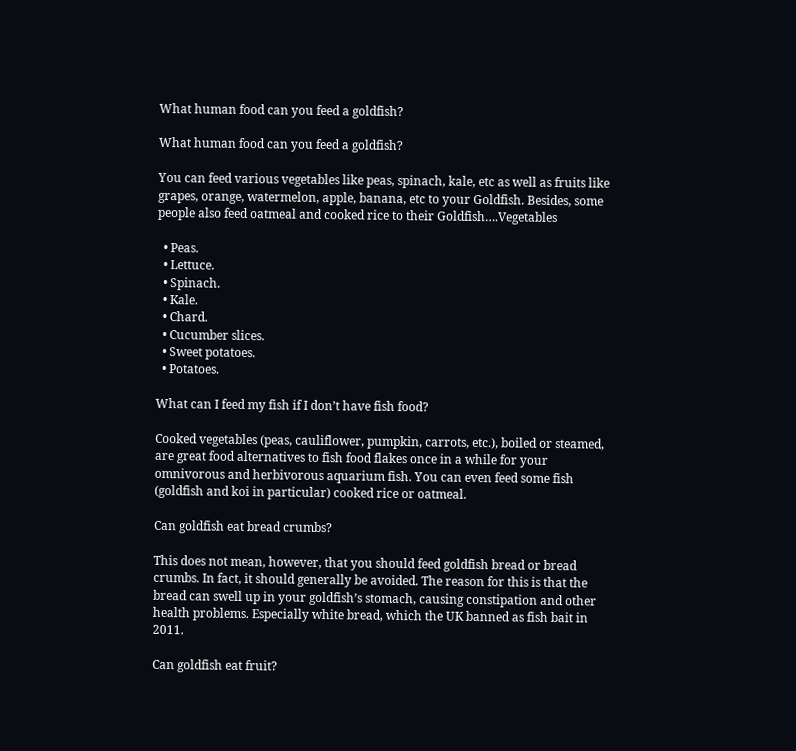What human food can you feed a goldfish?

What human food can you feed a goldfish?

You can feed various vegetables like peas, spinach, kale, etc as well as fruits like grapes, orange, watermelon, apple, banana, etc to your Goldfish. Besides, some people also feed oatmeal and cooked rice to their Goldfish….Vegetables

  • Peas.
  • Lettuce.
  • Spinach.
  • Kale.
  • Chard.
  • Cucumber slices.
  • Sweet potatoes.
  • Potatoes.

What can I feed my fish if I don’t have fish food?

Cooked vegetables (peas, cauliflower, pumpkin, carrots, etc.), boiled or steamed, are great food alternatives to fish food flakes once in a while for your omnivorous and herbivorous aquarium fish. You can even feed some fish (goldfish and koi in particular) cooked rice or oatmeal.

Can goldfish eat bread crumbs?

This does not mean, however, that you should feed goldfish bread or bread crumbs. In fact, it should generally be avoided. The reason for this is that the bread can swell up in your goldfish’s stomach, causing constipation and other health problems. Especially white bread, which the UK banned as fish bait in 2011.

Can goldfish eat fruit?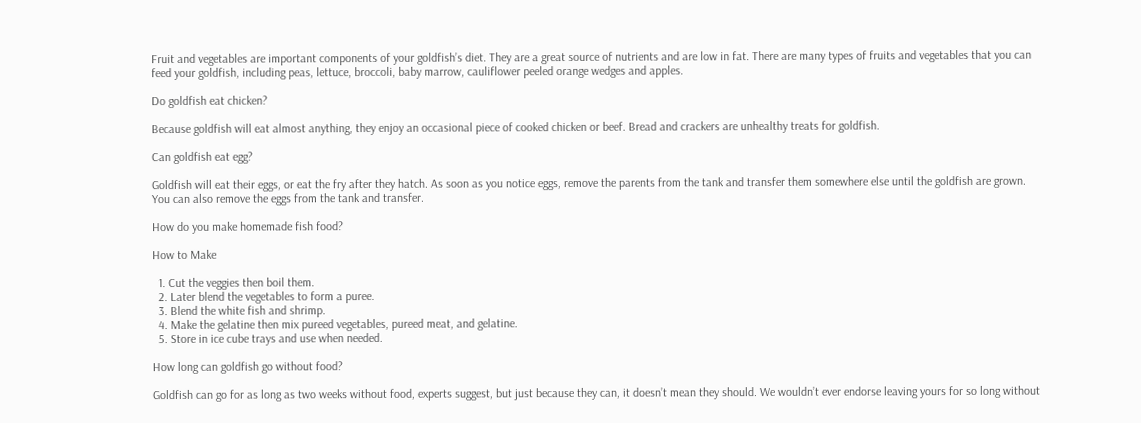Fruit and vegetables are important components of your goldfish’s diet. They are a great source of nutrients and are low in fat. There are many types of fruits and vegetables that you can feed your goldfish, including peas, lettuce, broccoli, baby marrow, cauliflower peeled orange wedges and apples.

Do goldfish eat chicken?

Because goldfish will eat almost anything, they enjoy an occasional piece of cooked chicken or beef. Bread and crackers are unhealthy treats for goldfish.

Can goldfish eat egg?

Goldfish will eat their eggs, or eat the fry after they hatch. As soon as you notice eggs, remove the parents from the tank and transfer them somewhere else until the goldfish are grown. You can also remove the eggs from the tank and transfer.

How do you make homemade fish food?

How to Make

  1. Cut the veggies then boil them.
  2. Later blend the vegetables to form a puree.
  3. Blend the white fish and shrimp.
  4. Make the gelatine then mix pureed vegetables, pureed meat, and gelatine.
  5. Store in ice cube trays and use when needed.

How long can goldfish go without food?

Goldfish can go for as long as two weeks without food, experts suggest, but just because they can, it doesn’t mean they should. We wouldn’t ever endorse leaving yours for so long without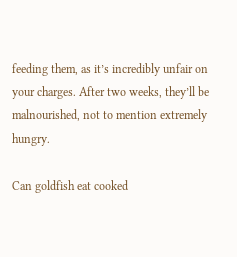feeding them, as it’s incredibly unfair on your charges. After two weeks, they’ll be malnourished, not to mention extremely hungry.

Can goldfish eat cooked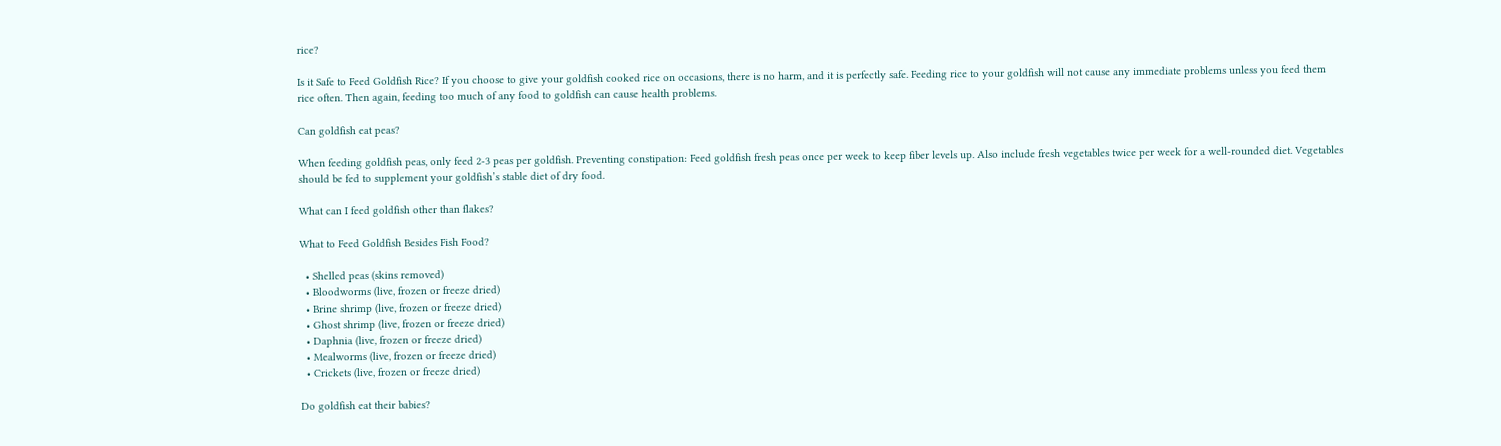rice?

Is it Safe to Feed Goldfish Rice? If you choose to give your goldfish cooked rice on occasions, there is no harm, and it is perfectly safe. Feeding rice to your goldfish will not cause any immediate problems unless you feed them rice often. Then again, feeding too much of any food to goldfish can cause health problems.

Can goldfish eat peas?

When feeding goldfish peas, only feed 2-3 peas per goldfish. Preventing constipation: Feed goldfish fresh peas once per week to keep fiber levels up. Also include fresh vegetables twice per week for a well-rounded diet. Vegetables should be fed to supplement your goldfish’s stable diet of dry food.

What can I feed goldfish other than flakes?

What to Feed Goldfish Besides Fish Food?

  • Shelled peas (skins removed)
  • Bloodworms (live, frozen or freeze dried)
  • Brine shrimp (live, frozen or freeze dried)
  • Ghost shrimp (live, frozen or freeze dried)
  • Daphnia (live, frozen or freeze dried)
  • Mealworms (live, frozen or freeze dried)
  • Crickets (live, frozen or freeze dried)

Do goldfish eat their babies?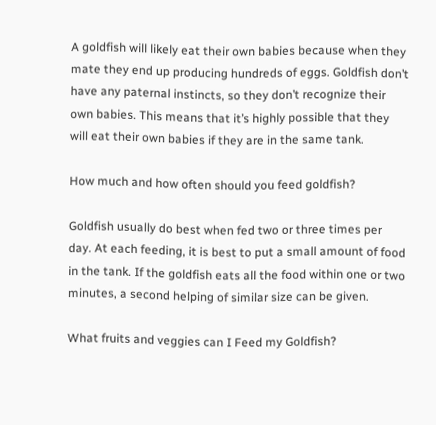A goldfish will likely eat their own babies because when they mate they end up producing hundreds of eggs. Goldfish don’t have any paternal instincts, so they don’t recognize their own babies. This means that it’s highly possible that they will eat their own babies if they are in the same tank.

How much and how often should you feed goldfish?

Goldfish usually do best when fed two or three times per day. At each feeding, it is best to put a small amount of food in the tank. If the goldfish eats all the food within one or two minutes, a second helping of similar size can be given.

What fruits and veggies can I Feed my Goldfish?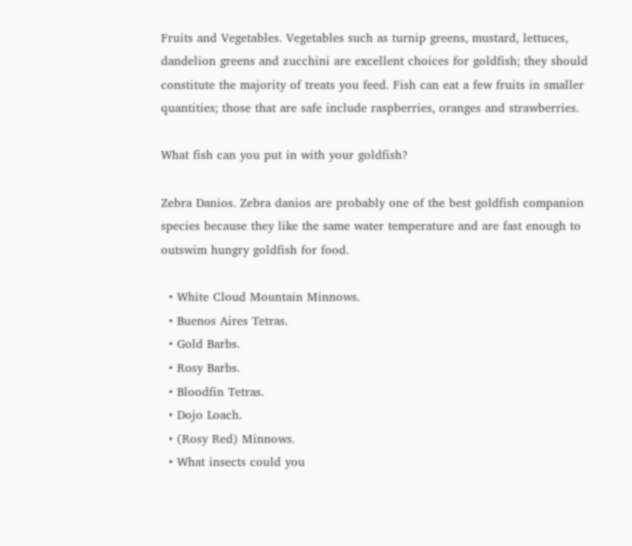Fruits and Vegetables. Vegetables such as turnip greens, mustard, lettuces, dandelion greens and zucchini are excellent choices for goldfish; they should constitute the majority of treats you feed. Fish can eat a few fruits in smaller quantities; those that are safe include raspberries, oranges and strawberries.

What fish can you put in with your goldfish?

Zebra Danios. Zebra danios are probably one of the best goldfish companion species because they like the same water temperature and are fast enough to outswim hungry goldfish for food.

  • White Cloud Mountain Minnows.
  • Buenos Aires Tetras.
  • Gold Barbs.
  • Rosy Barbs.
  • Bloodfin Tetras.
  • Dojo Loach.
  • (Rosy Red) Minnows.
  • What insects could you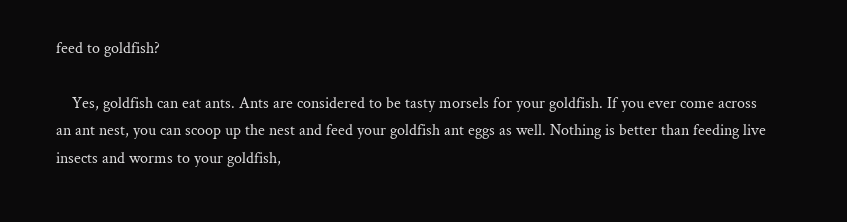feed to goldfish?

    Yes, goldfish can eat ants. Ants are considered to be tasty morsels for your goldfish. If you ever come across an ant nest, you can scoop up the nest and feed your goldfish ant eggs as well. Nothing is better than feeding live insects and worms to your goldfish,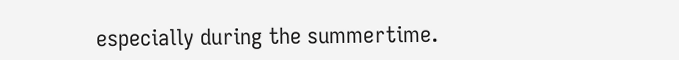especially during the summertime.